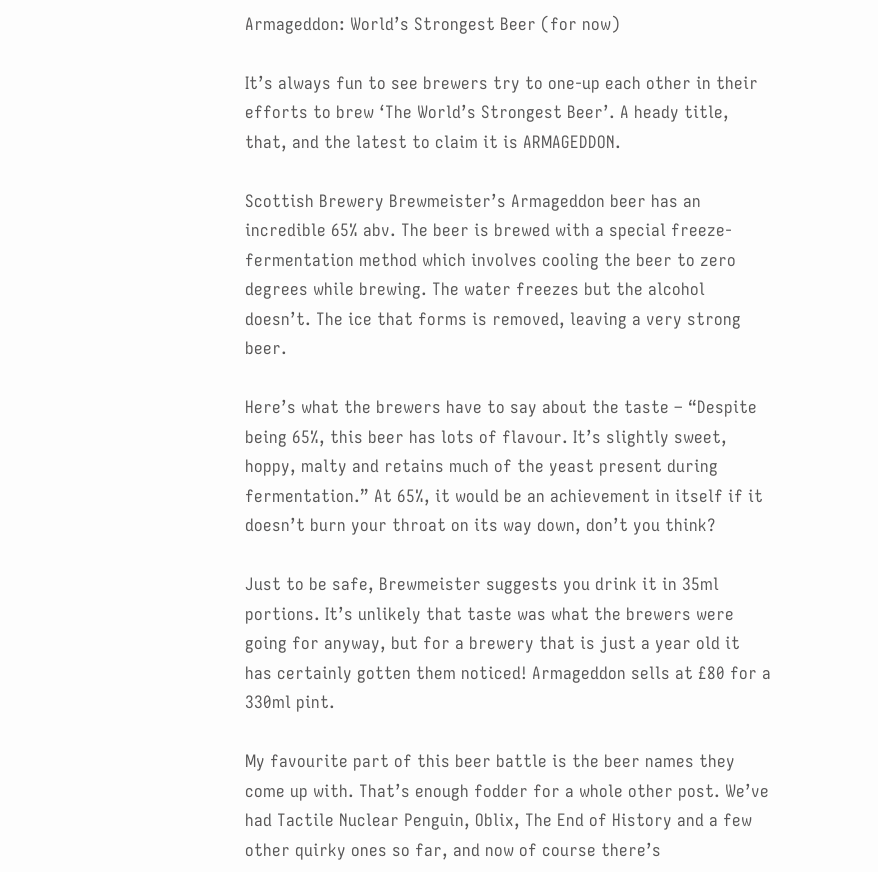Armageddon: World’s Strongest Beer (for now)

It’s always fun to see brewers try to one-up each other in their efforts to brew ‘The World’s Strongest Beer’. A heady title, that, and the latest to claim it is ARMAGEDDON.

Scottish Brewery Brewmeister’s Armageddon beer has an incredible 65% abv. The beer is brewed with a special freeze-fermentation method which involves cooling the beer to zero degrees while brewing. The water freezes but the alcohol doesn’t. The ice that forms is removed, leaving a very strong beer.

Here’s what the brewers have to say about the taste – “Despite being 65%, this beer has lots of flavour. It’s slightly sweet, hoppy, malty and retains much of the yeast present during fermentation.” At 65%, it would be an achievement in itself if it doesn’t burn your throat on its way down, don’t you think?

Just to be safe, Brewmeister suggests you drink it in 35ml portions. It’s unlikely that taste was what the brewers were going for anyway, but for a brewery that is just a year old it has certainly gotten them noticed! Armageddon sells at £80 for a 330ml pint.

My favourite part of this beer battle is the beer names they come up with. That’s enough fodder for a whole other post. We’ve had Tactile Nuclear Penguin, Oblix, The End of History and a few other quirky ones so far, and now of course there’s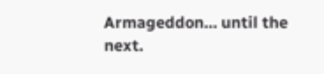Armageddon… until the next.